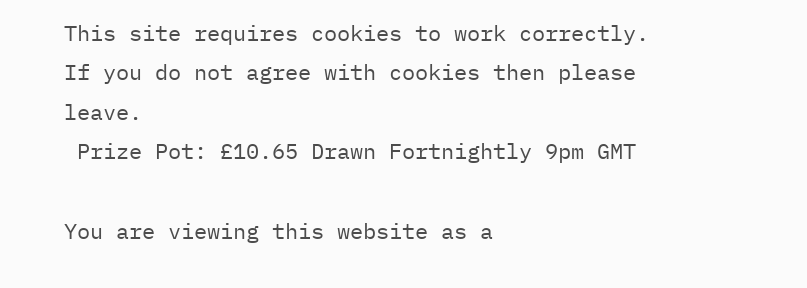This site requires cookies to work correctly. If you do not agree with cookies then please leave.
 Prize Pot: £10.65 Drawn Fortnightly 9pm GMT

You are viewing this website as a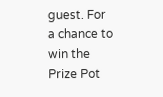guest. For a chance to win the Prize Pot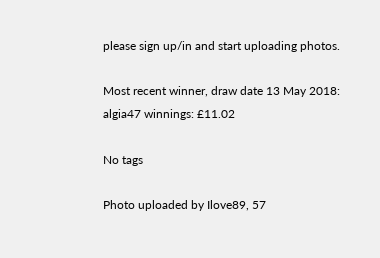please sign up/in and start uploading photos.

Most recent winner, draw date 13 May 2018: algia47 winnings: £11.02

No tags

Photo uploaded by Ilove89, 57